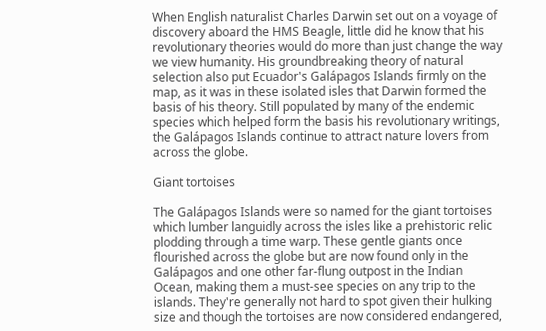When English naturalist Charles Darwin set out on a voyage of discovery aboard the HMS Beagle, little did he know that his revolutionary theories would do more than just change the way we view humanity. His groundbreaking theory of natural selection also put Ecuador's Galápagos Islands firmly on the map, as it was in these isolated isles that Darwin formed the basis of his theory. Still populated by many of the endemic species which helped form the basis his revolutionary writings, the Galápagos Islands continue to attract nature lovers from across the globe.

Giant tortoises

The Galápagos Islands were so named for the giant tortoises which lumber languidly across the isles like a prehistoric relic plodding through a time warp. These gentle giants once flourished across the globe but are now found only in the Galápagos and one other far-flung outpost in the Indian Ocean, making them a must-see species on any trip to the islands. They're generally not hard to spot given their hulking size and though the tortoises are now considered endangered,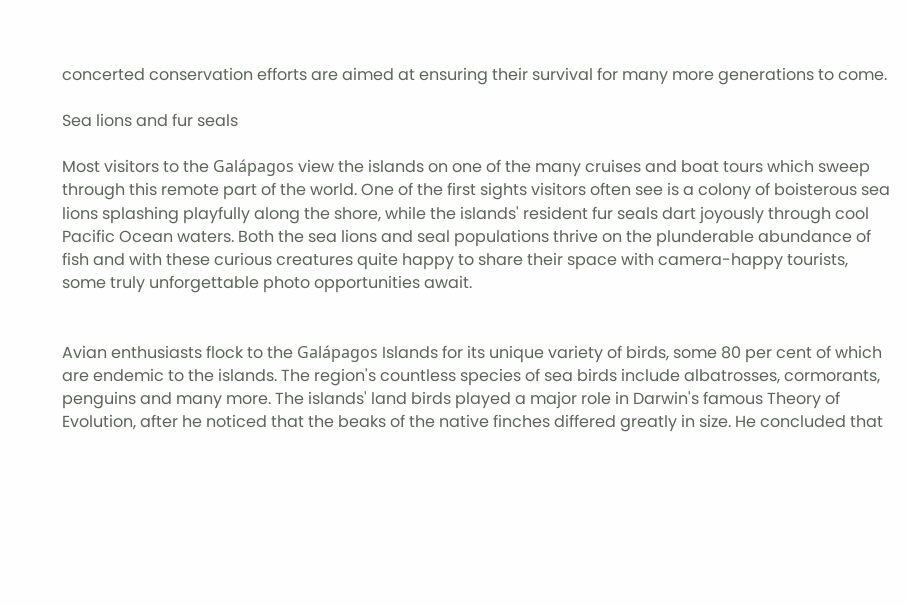concerted conservation efforts are aimed at ensuring their survival for many more generations to come.

Sea lions and fur seals

Most visitors to the Galápagos view the islands on one of the many cruises and boat tours which sweep through this remote part of the world. One of the first sights visitors often see is a colony of boisterous sea lions splashing playfully along the shore, while the islands' resident fur seals dart joyously through cool Pacific Ocean waters. Both the sea lions and seal populations thrive on the plunderable abundance of fish and with these curious creatures quite happy to share their space with camera-happy tourists, some truly unforgettable photo opportunities await.


Avian enthusiasts flock to the Galápagos Islands for its unique variety of birds, some 80 per cent of which are endemic to the islands. The region's countless species of sea birds include albatrosses, cormorants, penguins and many more. The islands' land birds played a major role in Darwin's famous Theory of Evolution, after he noticed that the beaks of the native finches differed greatly in size. He concluded that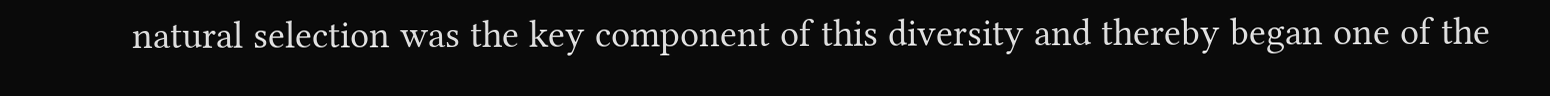natural selection was the key component of this diversity and thereby began one of the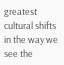greatest cultural shifts in the way we see the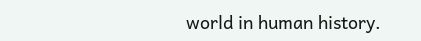world in human history.